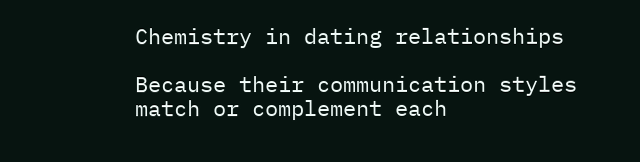Chemistry in dating relationships

Because their communication styles match or complement each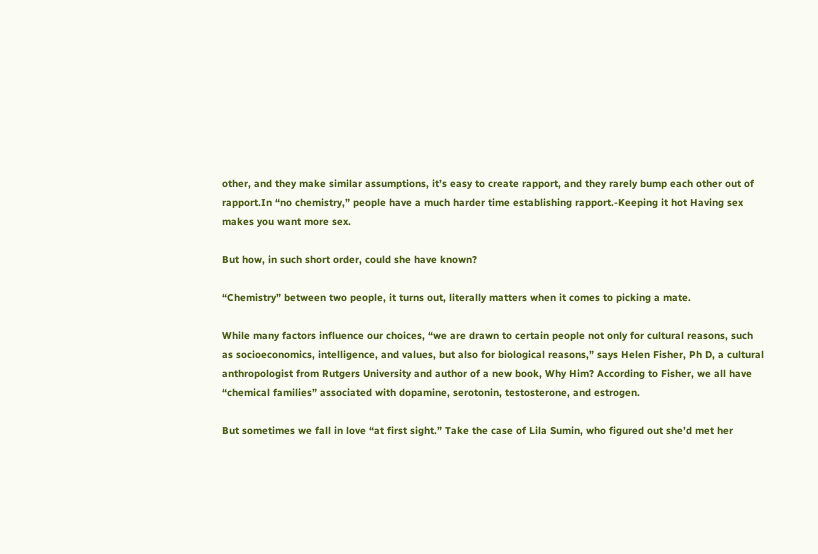other, and they make similar assumptions, it’s easy to create rapport, and they rarely bump each other out of rapport.In “no chemistry,” people have a much harder time establishing rapport.-Keeping it hot Having sex makes you want more sex.

But how, in such short order, could she have known?

“Chemistry” between two people, it turns out, literally matters when it comes to picking a mate.

While many factors influence our choices, “we are drawn to certain people not only for cultural reasons, such as socioeconomics, intelligence, and values, but also for biological reasons,” says Helen Fisher, Ph D, a cultural anthropologist from Rutgers University and author of a new book, Why Him? According to Fisher, we all have “chemical families” associated with dopamine, serotonin, testosterone, and estrogen.

But sometimes we fall in love “at first sight.” Take the case of Lila Sumin, who figured out she’d met her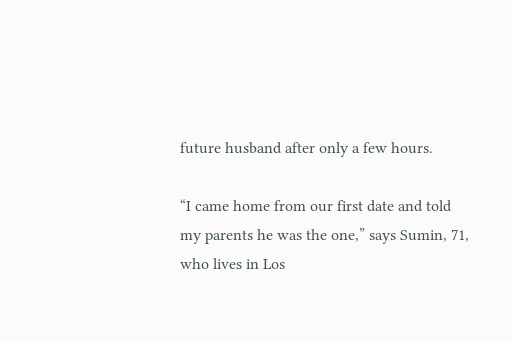future husband after only a few hours.

“I came home from our first date and told my parents he was the one,” says Sumin, 71, who lives in Los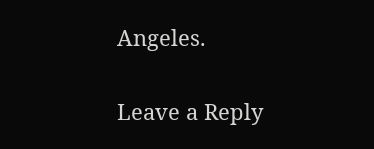Angeles.

Leave a Reply